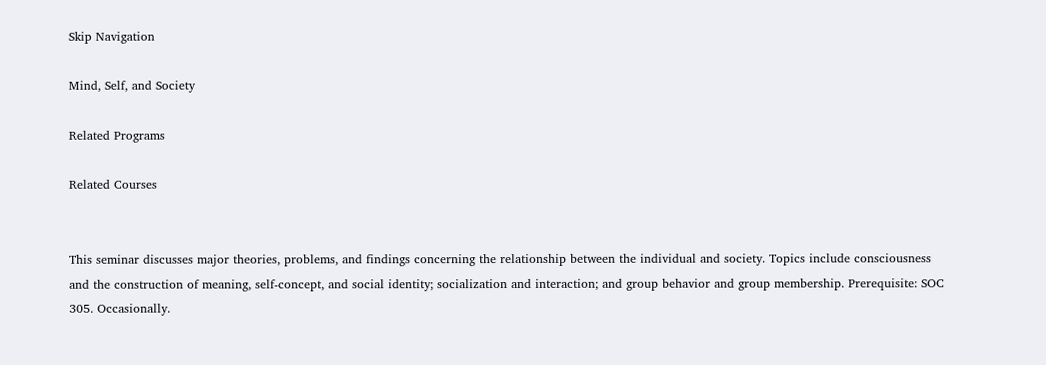Skip Navigation

Mind, Self, and Society

Related Programs

Related Courses


This seminar discusses major theories, problems, and findings concerning the relationship between the individual and society. Topics include consciousness and the construction of meaning, self-concept, and social identity; socialization and interaction; and group behavior and group membership. Prerequisite: SOC 305. Occasionally.